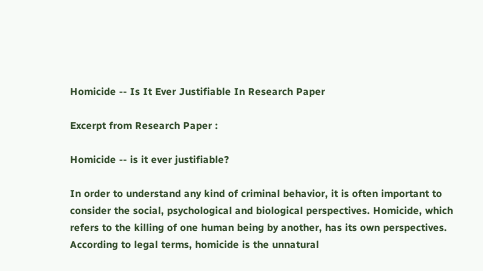Homicide -- Is It Ever Justifiable In Research Paper

Excerpt from Research Paper :

Homicide -- is it ever justifiable?

In order to understand any kind of criminal behavior, it is often important to consider the social, psychological and biological perspectives. Homicide, which refers to the killing of one human being by another, has its own perspectives. According to legal terms, homicide is the unnatural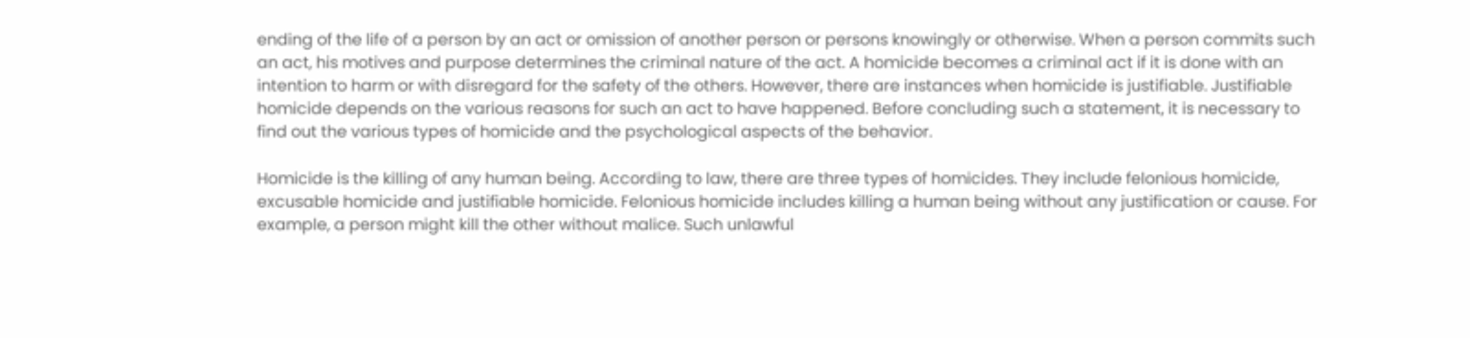ending of the life of a person by an act or omission of another person or persons knowingly or otherwise. When a person commits such an act, his motives and purpose determines the criminal nature of the act. A homicide becomes a criminal act if it is done with an intention to harm or with disregard for the safety of the others. However, there are instances when homicide is justifiable. Justifiable homicide depends on the various reasons for such an act to have happened. Before concluding such a statement, it is necessary to find out the various types of homicide and the psychological aspects of the behavior.

Homicide is the killing of any human being. According to law, there are three types of homicides. They include felonious homicide, excusable homicide and justifiable homicide. Felonious homicide includes killing a human being without any justification or cause. For example, a person might kill the other without malice. Such unlawful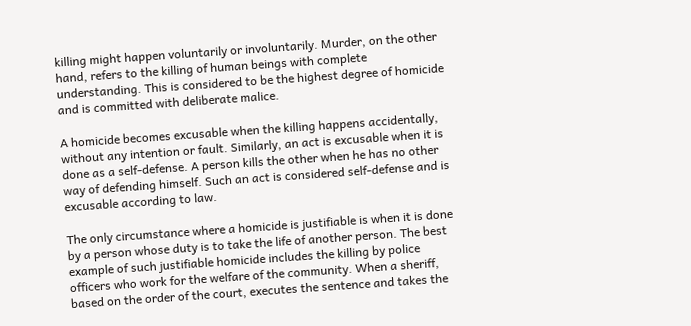killing might happen voluntarily or involuntarily. Murder, on the other hand, refers to the killing of human beings with complete understanding. This is considered to be the highest degree of homicide and is committed with deliberate malice.

A homicide becomes excusable when the killing happens accidentally, without any intention or fault. Similarly, an act is excusable when it is done as a self-defense. A person kills the other when he has no other way of defending himself. Such an act is considered self-defense and is excusable according to law.

The only circumstance where a homicide is justifiable is when it is done by a person whose duty is to take the life of another person. The best example of such justifiable homicide includes the killing by police officers who work for the welfare of the community. When a sheriff, based on the order of the court, executes the sentence and takes the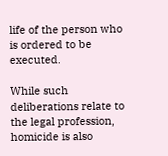life of the person who is ordered to be executed.

While such deliberations relate to the legal profession, homicide is also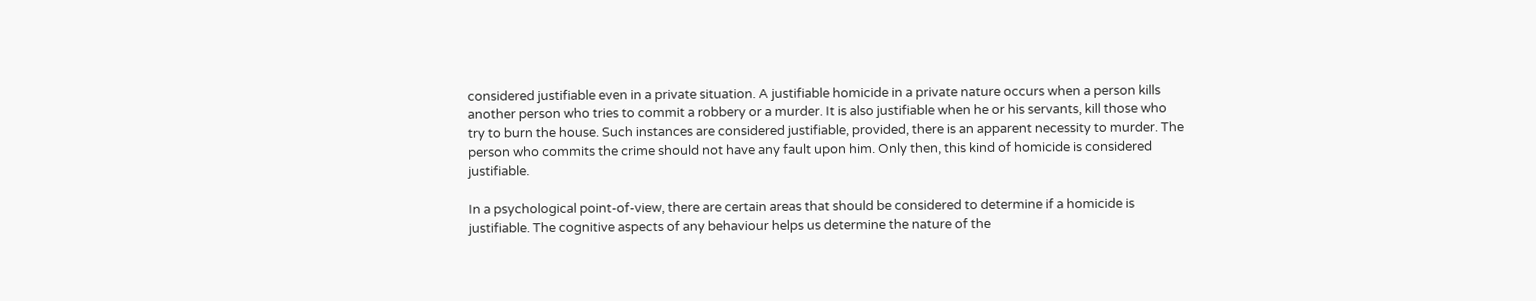considered justifiable even in a private situation. A justifiable homicide in a private nature occurs when a person kills another person who tries to commit a robbery or a murder. It is also justifiable when he or his servants, kill those who try to burn the house. Such instances are considered justifiable, provided, there is an apparent necessity to murder. The person who commits the crime should not have any fault upon him. Only then, this kind of homicide is considered justifiable.

In a psychological point-of-view, there are certain areas that should be considered to determine if a homicide is justifiable. The cognitive aspects of any behaviour helps us determine the nature of the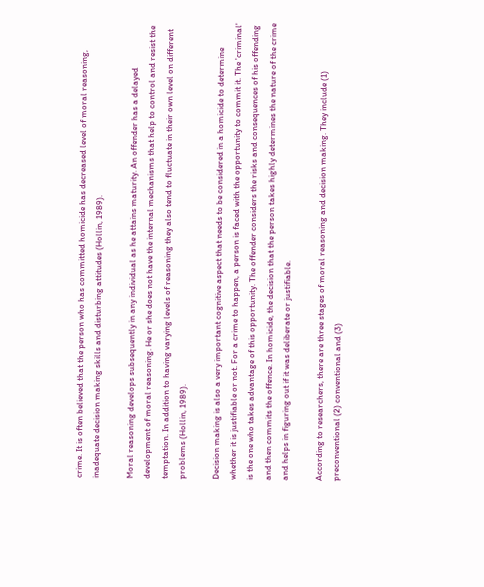crime. It is often believed that the person who has committed homicide has decreased level of moral reasoning, inadequate decision making skills and disturbing attitudes (Hollin, 1989).

Moral reasoning develops subsequently in any individual as he attains maturity. An offender has a delayed development of moral reasoning. He or she does not have the internal mechanisms that help to control and resist the temptation. In addition to having varying levels of reasoning they also tend to fluctuate in their own level on different problems (Hollin, 1989).

Decision making is also a very important cognitive aspect that needs to be considered in a homicide to determine whether it is justifiable or not. For a crime to happen, a person is faced with the opportunity to commit it. The 'criminal' is the one who takes advantage of this opportunity. The offender considers the risks and consequences of his offending and then commits the offence. In homicide, the decision that the person takes highly determines the nature of the crime and helps in figuring out if it was deliberate or justifiable.

According to researchers, there are three stages of moral reasoning and decision making. They include (1) preconventional (2) conventional and (3)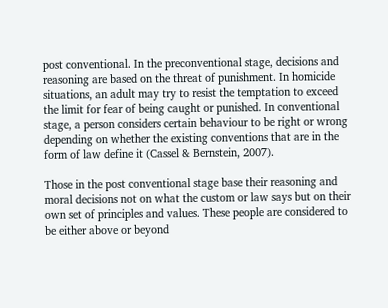post conventional. In the preconventional stage, decisions and reasoning are based on the threat of punishment. In homicide situations, an adult may try to resist the temptation to exceed the limit for fear of being caught or punished. In conventional stage, a person considers certain behaviour to be right or wrong depending on whether the existing conventions that are in the form of law define it (Cassel & Bernstein, 2007).

Those in the post conventional stage base their reasoning and moral decisions not on what the custom or law says but on their own set of principles and values. These people are considered to be either above or beyond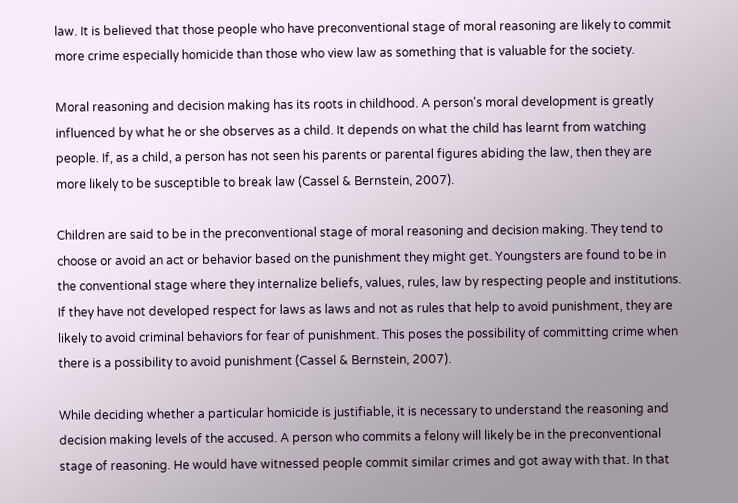law. It is believed that those people who have preconventional stage of moral reasoning are likely to commit more crime especially homicide than those who view law as something that is valuable for the society.

Moral reasoning and decision making has its roots in childhood. A person's moral development is greatly influenced by what he or she observes as a child. It depends on what the child has learnt from watching people. If, as a child, a person has not seen his parents or parental figures abiding the law, then they are more likely to be susceptible to break law (Cassel & Bernstein, 2007).

Children are said to be in the preconventional stage of moral reasoning and decision making. They tend to choose or avoid an act or behavior based on the punishment they might get. Youngsters are found to be in the conventional stage where they internalize beliefs, values, rules, law by respecting people and institutions. If they have not developed respect for laws as laws and not as rules that help to avoid punishment, they are likely to avoid criminal behaviors for fear of punishment. This poses the possibility of committing crime when there is a possibility to avoid punishment (Cassel & Bernstein, 2007).

While deciding whether a particular homicide is justifiable, it is necessary to understand the reasoning and decision making levels of the accused. A person who commits a felony will likely be in the preconventional stage of reasoning. He would have witnessed people commit similar crimes and got away with that. In that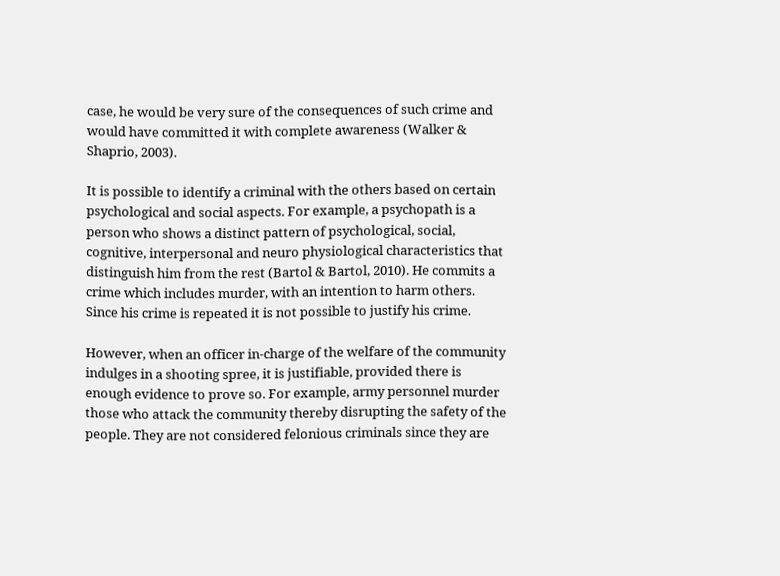case, he would be very sure of the consequences of such crime and would have committed it with complete awareness (Walker & Shaprio, 2003).

It is possible to identify a criminal with the others based on certain psychological and social aspects. For example, a psychopath is a person who shows a distinct pattern of psychological, social, cognitive, interpersonal and neuro physiological characteristics that distinguish him from the rest (Bartol & Bartol, 2010). He commits a crime which includes murder, with an intention to harm others. Since his crime is repeated it is not possible to justify his crime.

However, when an officer in-charge of the welfare of the community indulges in a shooting spree, it is justifiable, provided there is enough evidence to prove so. For example, army personnel murder those who attack the community thereby disrupting the safety of the people. They are not considered felonious criminals since they are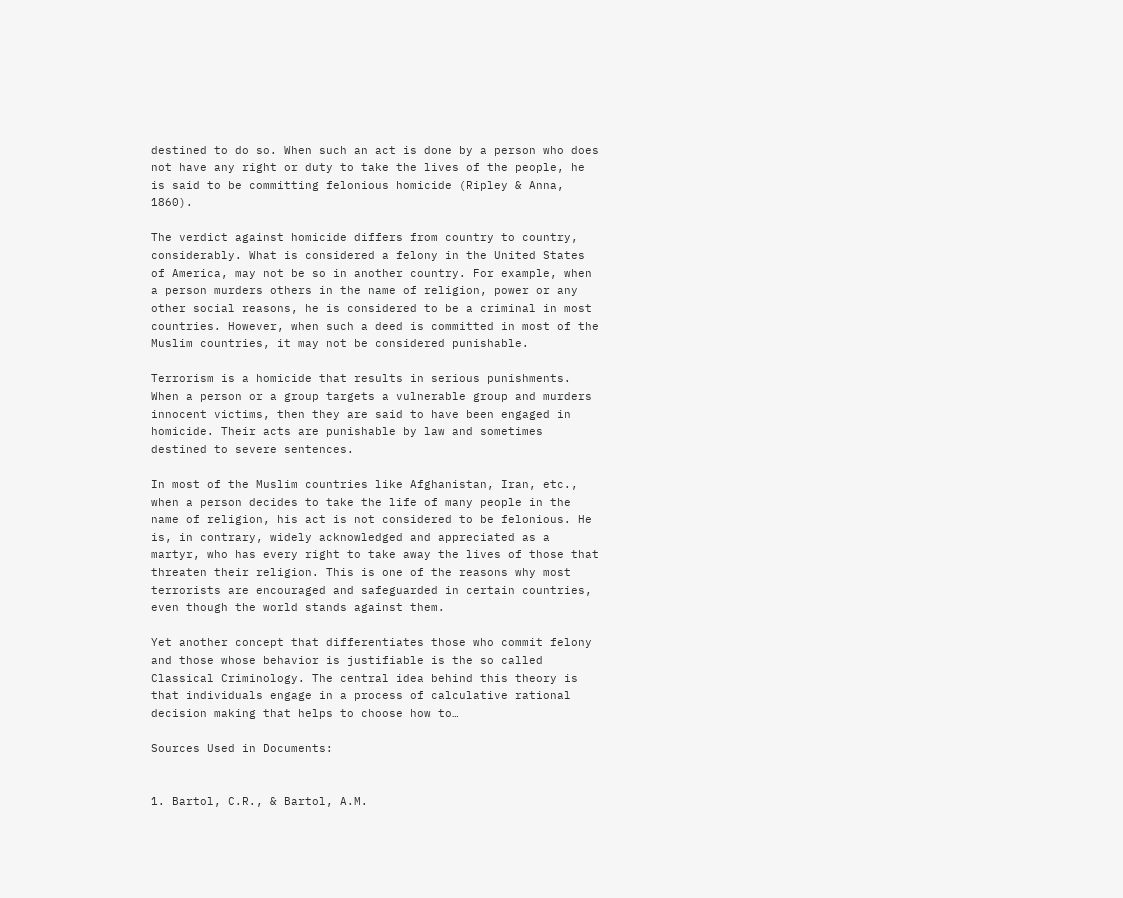destined to do so. When such an act is done by a person who does not have any right or duty to take the lives of the people, he is said to be committing felonious homicide (Ripley & Anna, 1860).

The verdict against homicide differs from country to country, considerably. What is considered a felony in the United States of America, may not be so in another country. For example, when a person murders others in the name of religion, power or any other social reasons, he is considered to be a criminal in most countries. However, when such a deed is committed in most of the Muslim countries, it may not be considered punishable.

Terrorism is a homicide that results in serious punishments. When a person or a group targets a vulnerable group and murders innocent victims, then they are said to have been engaged in homicide. Their acts are punishable by law and sometimes destined to severe sentences.

In most of the Muslim countries like Afghanistan, Iran, etc., when a person decides to take the life of many people in the name of religion, his act is not considered to be felonious. He is, in contrary, widely acknowledged and appreciated as a martyr, who has every right to take away the lives of those that threaten their religion. This is one of the reasons why most terrorists are encouraged and safeguarded in certain countries, even though the world stands against them.

Yet another concept that differentiates those who commit felony and those whose behavior is justifiable is the so called Classical Criminology. The central idea behind this theory is that individuals engage in a process of calculative rational decision making that helps to choose how to…

Sources Used in Documents:


1. Bartol, C.R., & Bartol, A.M.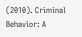(2010). Criminal Behavior: A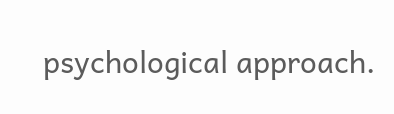psychological approach.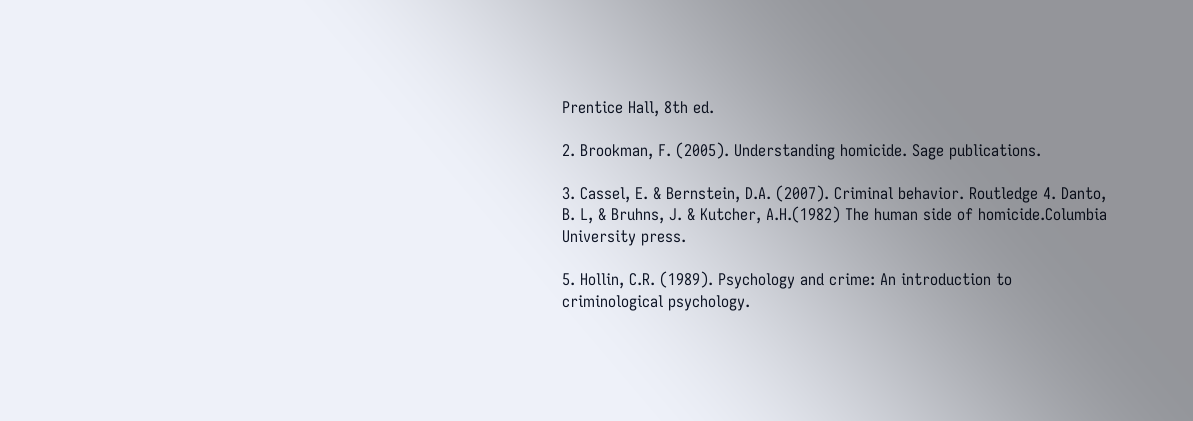Prentice Hall, 8th ed.

2. Brookman, F. (2005). Understanding homicide. Sage publications.

3. Cassel, E. & Bernstein, D.A. (2007). Criminal behavior. Routledge 4. Danto, B. L, & Bruhns, J. & Kutcher, A.H.(1982) The human side of homicide.Columbia University press.

5. Hollin, C.R. (1989). Psychology and crime: An introduction to criminological psychology.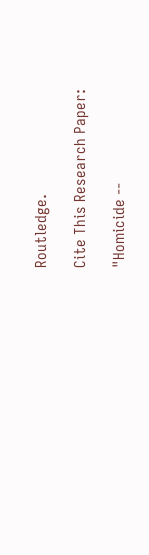Routledge.

Cite This Research Paper:

"Homicide --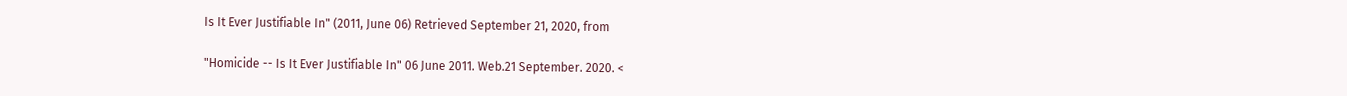Is It Ever Justifiable In" (2011, June 06) Retrieved September 21, 2020, from

"Homicide -- Is It Ever Justifiable In" 06 June 2011. Web.21 September. 2020. <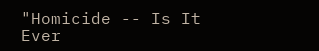"Homicide -- Is It Ever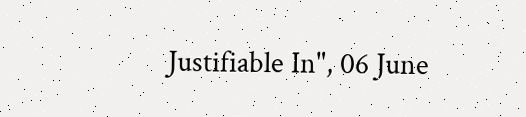Justifiable In", 06 June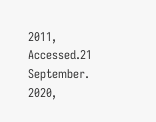2011, Accessed.21 September. 2020,